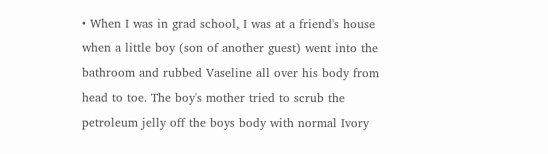• When I was in grad school, I was at a friend's house when a little boy (son of another guest) went into the bathroom and rubbed Vaseline all over his body from head to toe. The boy's mother tried to scrub the petroleum jelly off the boys body with normal Ivory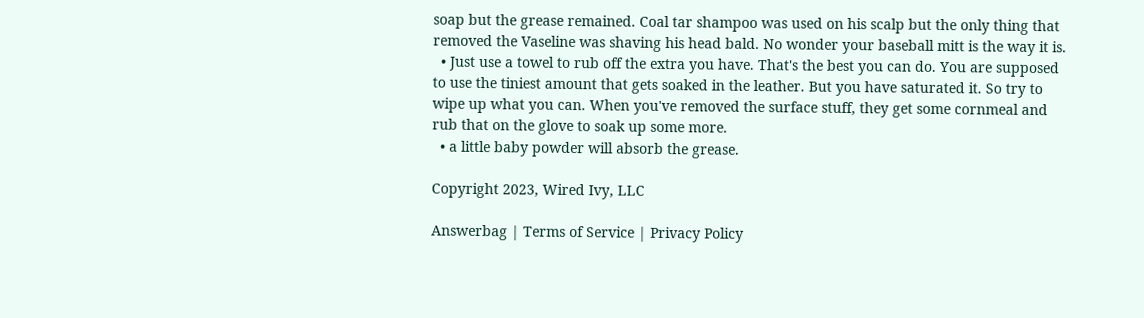soap but the grease remained. Coal tar shampoo was used on his scalp but the only thing that removed the Vaseline was shaving his head bald. No wonder your baseball mitt is the way it is.
  • Just use a towel to rub off the extra you have. That's the best you can do. You are supposed to use the tiniest amount that gets soaked in the leather. But you have saturated it. So try to wipe up what you can. When you've removed the surface stuff, they get some cornmeal and rub that on the glove to soak up some more.
  • a little baby powder will absorb the grease.

Copyright 2023, Wired Ivy, LLC

Answerbag | Terms of Service | Privacy Policy